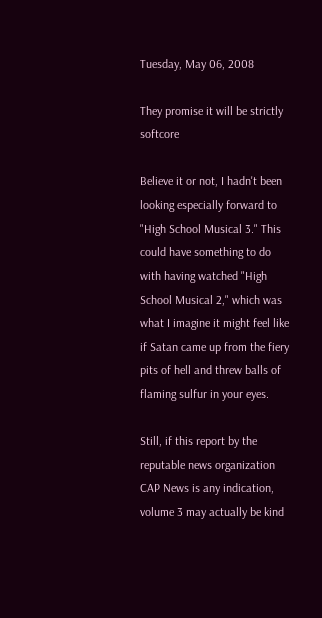Tuesday, May 06, 2008

They promise it will be strictly softcore

Believe it or not, I hadn't been looking especially forward to "High School Musical 3." This could have something to do with having watched "High School Musical 2," which was what I imagine it might feel like if Satan came up from the fiery pits of hell and threw balls of flaming sulfur in your eyes.

Still, if this report by the reputable news organization CAP News is any indication, volume 3 may actually be kind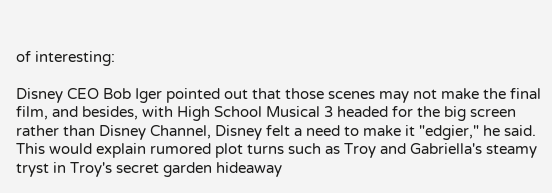of interesting:

Disney CEO Bob Iger pointed out that those scenes may not make the final film, and besides, with High School Musical 3 headed for the big screen rather than Disney Channel, Disney felt a need to make it "edgier," he said. This would explain rumored plot turns such as Troy and Gabriella's steamy tryst in Troy's secret garden hideaway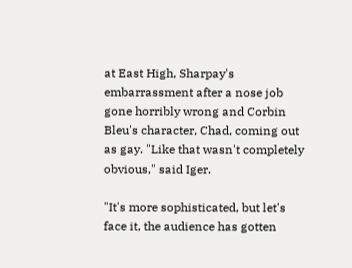at East High, Sharpay's embarrassment after a nose job gone horribly wrong and Corbin Bleu's character, Chad, coming out as gay. "Like that wasn't completely obvious," said Iger.

"It's more sophisticated, but let's face it, the audience has gotten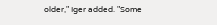older," Iger added. "Some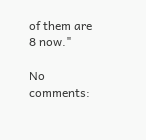of them are 8 now."

No comments: